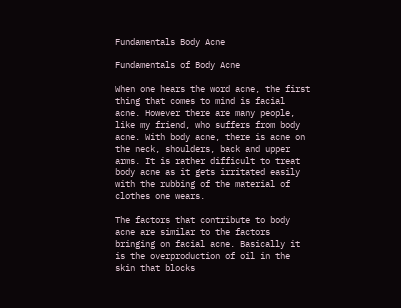Fundamentals Body Acne

Fundamentals of Body Acne

When one hears the word acne, the first thing that comes to mind is facial acne. However there are many people, like my friend, who suffers from body acne. With body acne, there is acne on the neck, shoulders, back and upper arms. It is rather difficult to treat body acne as it gets irritated easily with the rubbing of the material of clothes one wears.

The factors that contribute to body acne are similar to the factors bringing on facial acne. Basically it is the overproduction of oil in the skin that blocks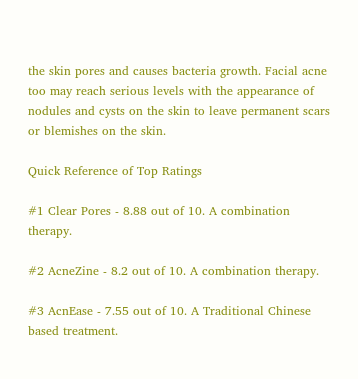the skin pores and causes bacteria growth. Facial acne too may reach serious levels with the appearance of nodules and cysts on the skin to leave permanent scars or blemishes on the skin.

Quick Reference of Top Ratings

#1 Clear Pores - 8.88 out of 10. A combination therapy.

#2 AcneZine - 8.2 out of 10. A combination therapy.

#3 AcnEase - 7.55 out of 10. A Traditional Chinese based treatment.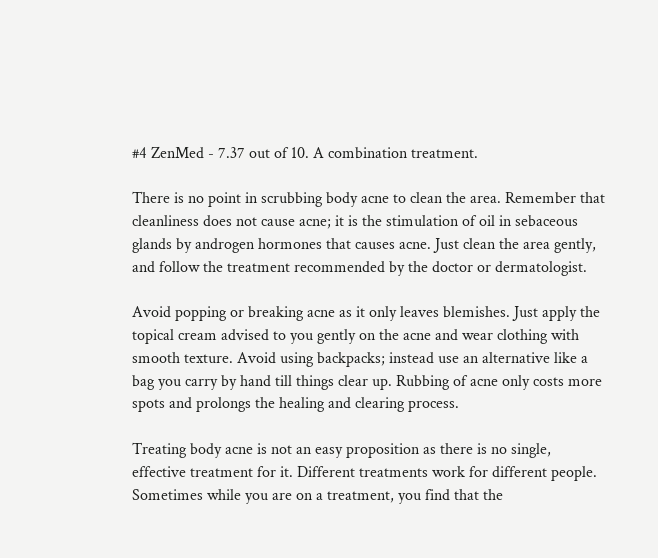#4 ZenMed - 7.37 out of 10. A combination treatment.

There is no point in scrubbing body acne to clean the area. Remember that cleanliness does not cause acne; it is the stimulation of oil in sebaceous glands by androgen hormones that causes acne. Just clean the area gently, and follow the treatment recommended by the doctor or dermatologist.

Avoid popping or breaking acne as it only leaves blemishes. Just apply the topical cream advised to you gently on the acne and wear clothing with smooth texture. Avoid using backpacks; instead use an alternative like a bag you carry by hand till things clear up. Rubbing of acne only costs more spots and prolongs the healing and clearing process.

Treating body acne is not an easy proposition as there is no single, effective treatment for it. Different treatments work for different people. Sometimes while you are on a treatment, you find that the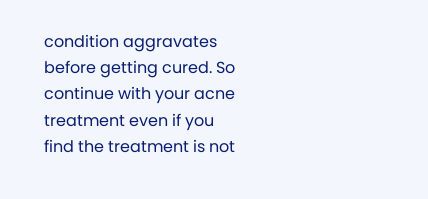condition aggravates before getting cured. So continue with your acne treatment even if you find the treatment is not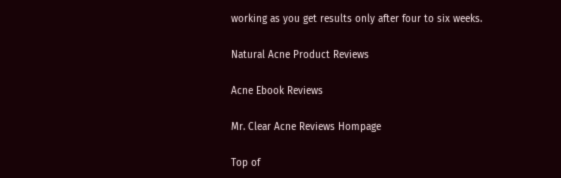working as you get results only after four to six weeks.

Natural Acne Product Reviews

Acne Ebook Reviews

Mr. Clear Acne Reviews Hompage

Top of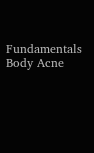Fundamentals Body Acne